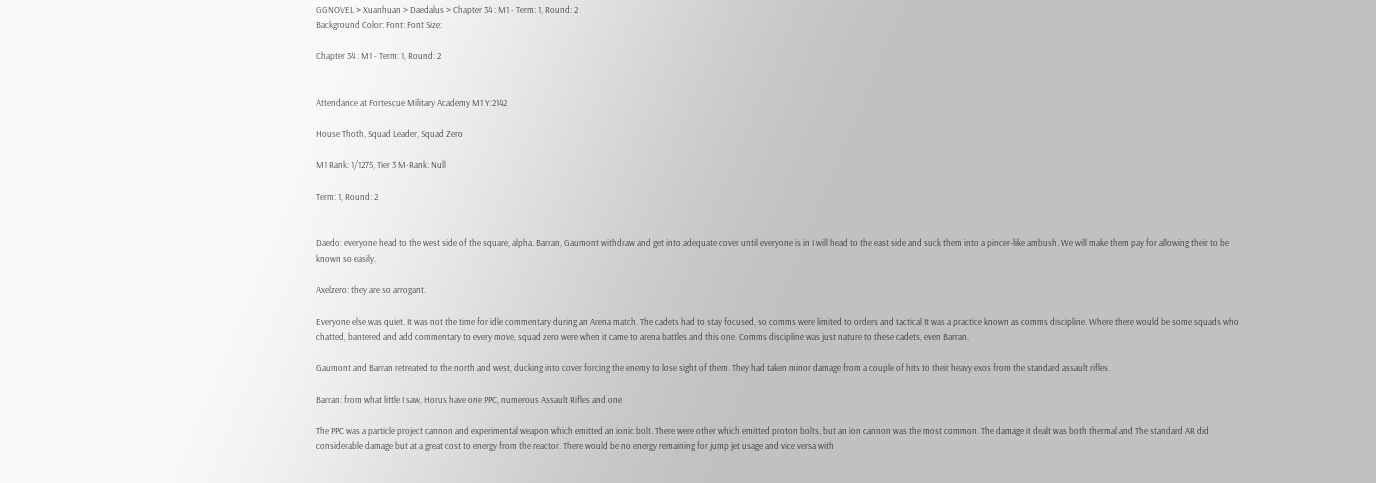GGNOVEL > Xuanhuan > Daedalus > Chapter 34 : M1 - Term: 1, Round: 2
Background Color: Font: Font Size:

Chapter 34 : M1 - Term: 1, Round: 2


Attendance at Fortescue Military Academy M1 Y:2142

House Thoth, Squad Leader, Squad Zero

M1 Rank: 1/1275, Tier 3 M-Rank: Null

Term: 1, Round: 2


Daedo: everyone head to the west side of the square, alpha. Barran, Gaumont withdraw and get into adequate cover until everyone is in I will head to the east side and suck them into a pincer-like ambush. We will make them pay for allowing their to be known so easily.

Axelzero: they are so arrogant.

Everyone else was quiet. It was not the time for idle commentary during an Arena match. The cadets had to stay focused, so comms were limited to orders and tactical It was a practice known as comms discipline. Where there would be some squads who chatted, bantered and add commentary to every move, squad zero were when it came to arena battles and this one. Comms discipline was just nature to these cadets, even Barran.

Gaumont and Barran retreated to the north and west, ducking into cover forcing the enemy to lose sight of them. They had taken minor damage from a couple of hits to their heavy exos from the standard assault rifles.

Barran: from what little I saw, Horus have one PPC, numerous Assault Rifles and one

The PPC was a particle project cannon and experimental weapon which emitted an ionic bolt. There were other which emitted proton bolts, but an ion cannon was the most common. The damage it dealt was both thermal and The standard AR did considerable damage but at a great cost to energy from the reactor. There would be no energy remaining for jump jet usage and vice versa with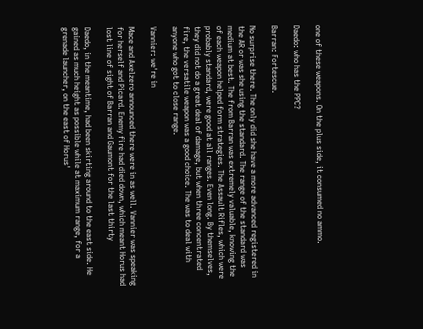one of these weapons. On the plus side, it consumed no ammo.

Daedo: who has the PPC?

Barran: Fortescue.

No surprise there. The only did she have a more advanced registered in the AR or was she using the standard. The range of the standard was medium at best. The from Barran was extremely valuable, knowing the of each weapon helped form strategies. The Assault Rifles, which were probably standard, were good at all ranges. Even long. By themselves, they did not do a great deal of damage, but when three concentrated fire, the versatile weapon was a good choice. The was to deal with anyone who got to close range.

Vannier: we're in

Mace and Axelzero announced there were in as well. Vannier was speaking for herself and Picard. Enemy fire had died down, which meant Horus had lost line of sight of Barran and Gaumont for the last thirty

Daedo, in the meantime, had been skirting around to the east side. He gained as much height as possible while at maximum range, for a grenade launcher, on the east of Horus'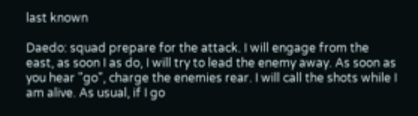last known

Daedo: squad prepare for the attack. I will engage from the east, as soon I as do, I will try to lead the enemy away. As soon as you hear "go", charge the enemies rear. I will call the shots while I am alive. As usual, if I go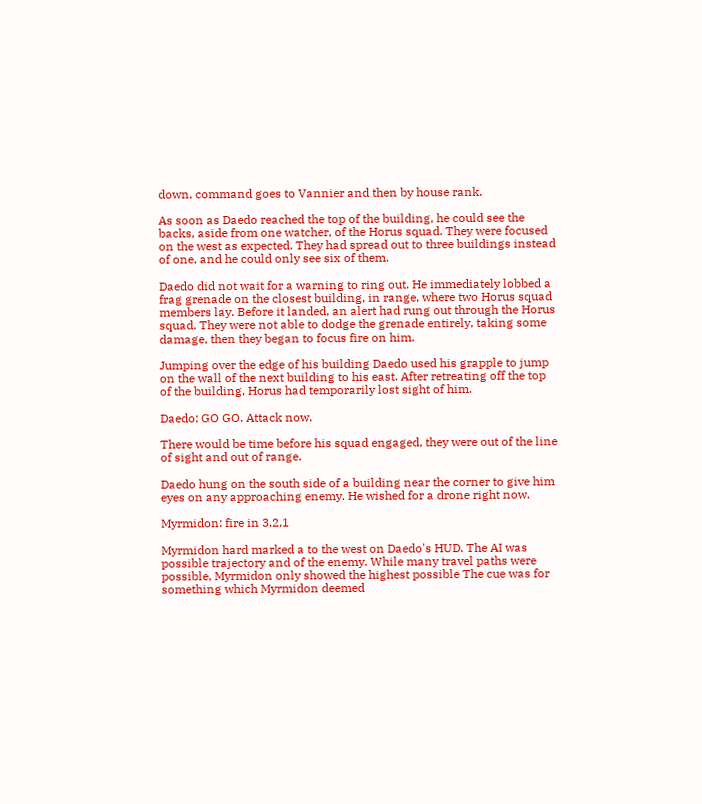down, command goes to Vannier and then by house rank.

As soon as Daedo reached the top of the building, he could see the backs, aside from one watcher, of the Horus squad. They were focused on the west as expected. They had spread out to three buildings instead of one, and he could only see six of them.

Daedo did not wait for a warning to ring out. He immediately lobbed a frag grenade on the closest building, in range, where two Horus squad members lay. Before it landed, an alert had rung out through the Horus squad. They were not able to dodge the grenade entirely, taking some damage, then they began to focus fire on him.

Jumping over the edge of his building Daedo used his grapple to jump on the wall of the next building to his east. After retreating off the top of the building, Horus had temporarily lost sight of him.

Daedo: GO GO. Attack now.

There would be time before his squad engaged, they were out of the line of sight and out of range.

Daedo hung on the south side of a building near the corner to give him eyes on any approaching enemy. He wished for a drone right now.

Myrmidon: fire in 3,2,1

Myrmidon hard marked a to the west on Daedo's HUD. The AI was possible trajectory and of the enemy. While many travel paths were possible, Myrmidon only showed the highest possible The cue was for something which Myrmidon deemed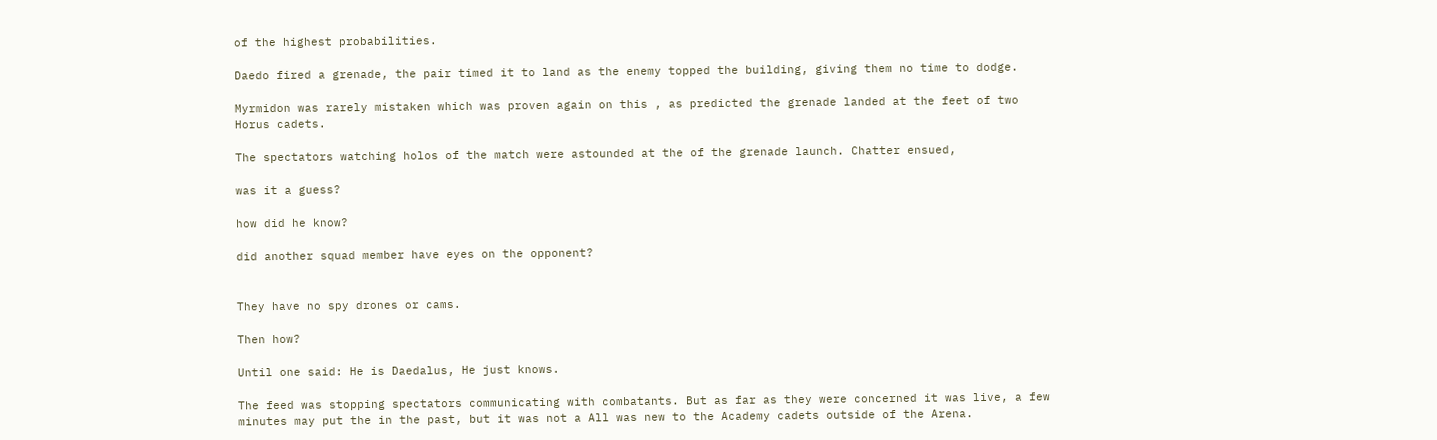of the highest probabilities.

Daedo fired a grenade, the pair timed it to land as the enemy topped the building, giving them no time to dodge.

Myrmidon was rarely mistaken which was proven again on this , as predicted the grenade landed at the feet of two Horus cadets.

The spectators watching holos of the match were astounded at the of the grenade launch. Chatter ensued,

was it a guess?

how did he know?

did another squad member have eyes on the opponent?


They have no spy drones or cams.

Then how?

Until one said: He is Daedalus, He just knows.

The feed was stopping spectators communicating with combatants. But as far as they were concerned it was live, a few minutes may put the in the past, but it was not a All was new to the Academy cadets outside of the Arena.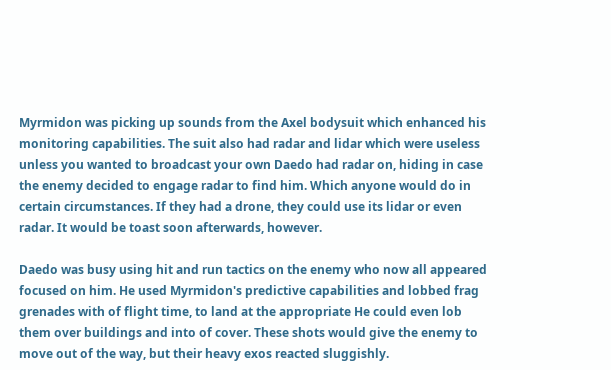Myrmidon was picking up sounds from the Axel bodysuit which enhanced his monitoring capabilities. The suit also had radar and lidar which were useless unless you wanted to broadcast your own Daedo had radar on, hiding in case the enemy decided to engage radar to find him. Which anyone would do in certain circumstances. If they had a drone, they could use its lidar or even radar. It would be toast soon afterwards, however.

Daedo was busy using hit and run tactics on the enemy who now all appeared focused on him. He used Myrmidon's predictive capabilities and lobbed frag grenades with of flight time, to land at the appropriate He could even lob them over buildings and into of cover. These shots would give the enemy to move out of the way, but their heavy exos reacted sluggishly.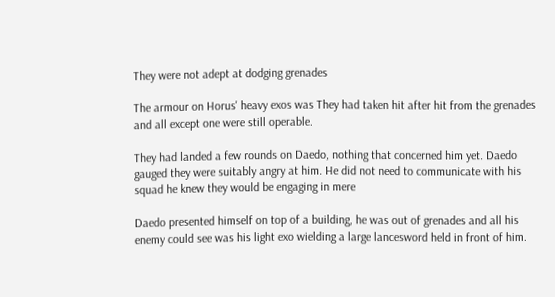They were not adept at dodging grenades

The armour on Horus' heavy exos was They had taken hit after hit from the grenades and all except one were still operable.

They had landed a few rounds on Daedo, nothing that concerned him yet. Daedo gauged they were suitably angry at him. He did not need to communicate with his squad he knew they would be engaging in mere

Daedo presented himself on top of a building, he was out of grenades and all his enemy could see was his light exo wielding a large lancesword held in front of him.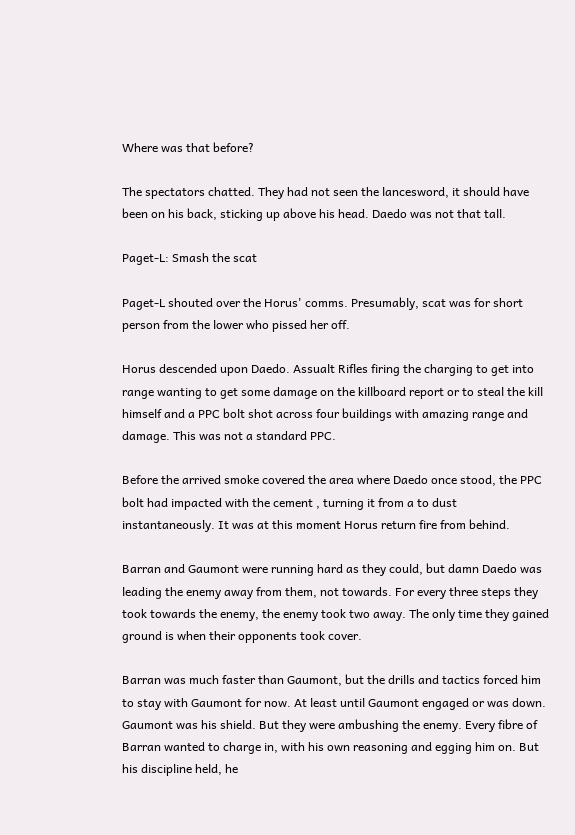Where was that before?

The spectators chatted. They had not seen the lancesword, it should have been on his back, sticking up above his head. Daedo was not that tall.

Paget-L: Smash the scat

Paget-L shouted over the Horus' comms. Presumably, scat was for short person from the lower who pissed her off.

Horus descended upon Daedo. Assualt Rifles firing the charging to get into range wanting to get some damage on the killboard report or to steal the kill himself and a PPC bolt shot across four buildings with amazing range and damage. This was not a standard PPC.

Before the arrived smoke covered the area where Daedo once stood, the PPC bolt had impacted with the cement , turning it from a to dust instantaneously. It was at this moment Horus return fire from behind.

Barran and Gaumont were running hard as they could, but damn Daedo was leading the enemy away from them, not towards. For every three steps they took towards the enemy, the enemy took two away. The only time they gained ground is when their opponents took cover.

Barran was much faster than Gaumont, but the drills and tactics forced him to stay with Gaumont for now. At least until Gaumont engaged or was down. Gaumont was his shield. But they were ambushing the enemy. Every fibre of Barran wanted to charge in, with his own reasoning and egging him on. But his discipline held, he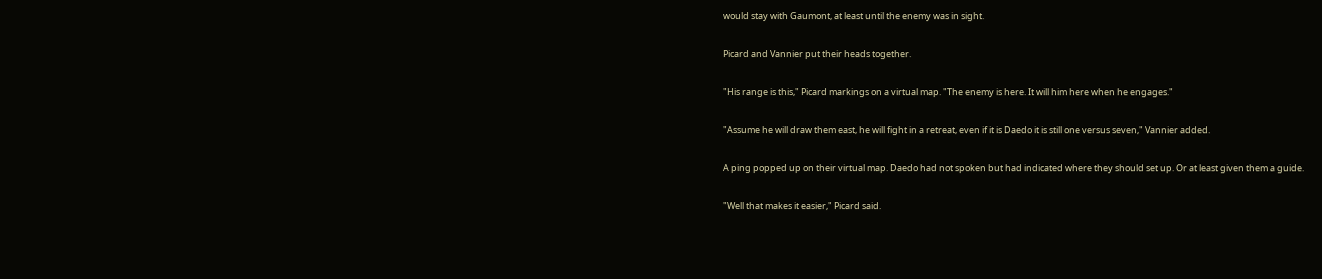would stay with Gaumont, at least until the enemy was in sight.

Picard and Vannier put their heads together.

"His range is this," Picard markings on a virtual map. "The enemy is here. It will him here when he engages."

"Assume he will draw them east, he will fight in a retreat, even if it is Daedo it is still one versus seven," Vannier added.

A ping popped up on their virtual map. Daedo had not spoken but had indicated where they should set up. Or at least given them a guide.

"Well that makes it easier," Picard said.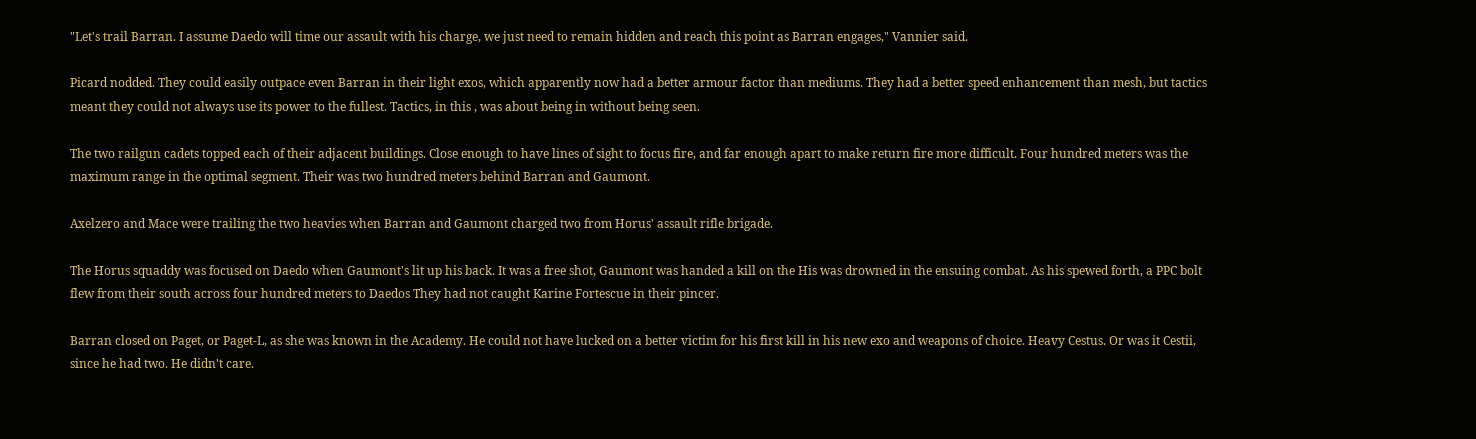"Let's trail Barran. I assume Daedo will time our assault with his charge, we just need to remain hidden and reach this point as Barran engages," Vannier said.

Picard nodded. They could easily outpace even Barran in their light exos, which apparently now had a better armour factor than mediums. They had a better speed enhancement than mesh, but tactics meant they could not always use its power to the fullest. Tactics, in this , was about being in without being seen.

The two railgun cadets topped each of their adjacent buildings. Close enough to have lines of sight to focus fire, and far enough apart to make return fire more difficult. Four hundred meters was the maximum range in the optimal segment. Their was two hundred meters behind Barran and Gaumont.

Axelzero and Mace were trailing the two heavies when Barran and Gaumont charged two from Horus' assault rifle brigade.

The Horus squaddy was focused on Daedo when Gaumont's lit up his back. It was a free shot, Gaumont was handed a kill on the His was drowned in the ensuing combat. As his spewed forth, a PPC bolt flew from their south across four hundred meters to Daedos They had not caught Karine Fortescue in their pincer.

Barran closed on Paget, or Paget-L, as she was known in the Academy. He could not have lucked on a better victim for his first kill in his new exo and weapons of choice. Heavy Cestus. Or was it Cestii, since he had two. He didn't care.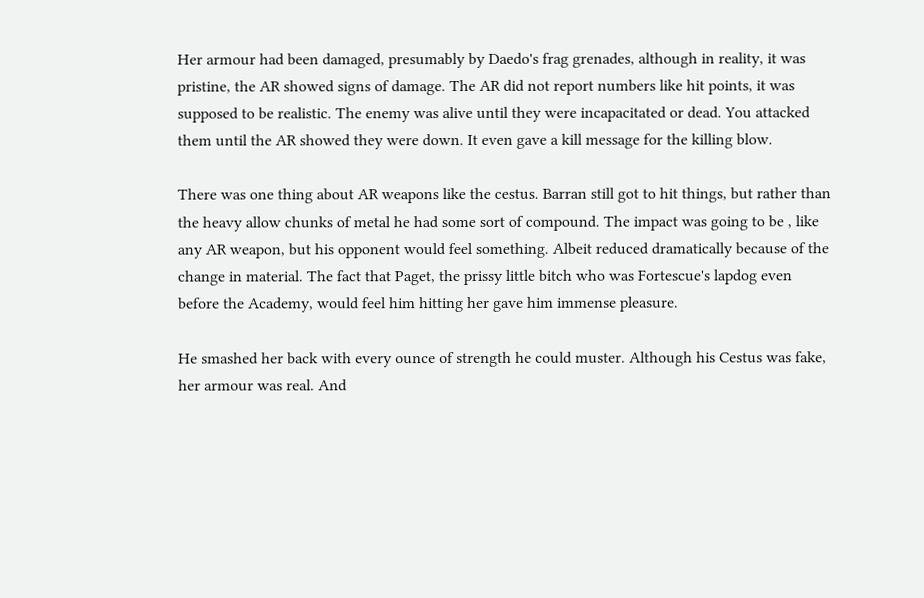Her armour had been damaged, presumably by Daedo's frag grenades, although in reality, it was pristine, the AR showed signs of damage. The AR did not report numbers like hit points, it was supposed to be realistic. The enemy was alive until they were incapacitated or dead. You attacked them until the AR showed they were down. It even gave a kill message for the killing blow.

There was one thing about AR weapons like the cestus. Barran still got to hit things, but rather than the heavy allow chunks of metal he had some sort of compound. The impact was going to be , like any AR weapon, but his opponent would feel something. Albeit reduced dramatically because of the change in material. The fact that Paget, the prissy little bitch who was Fortescue's lapdog even before the Academy, would feel him hitting her gave him immense pleasure.

He smashed her back with every ounce of strength he could muster. Although his Cestus was fake, her armour was real. And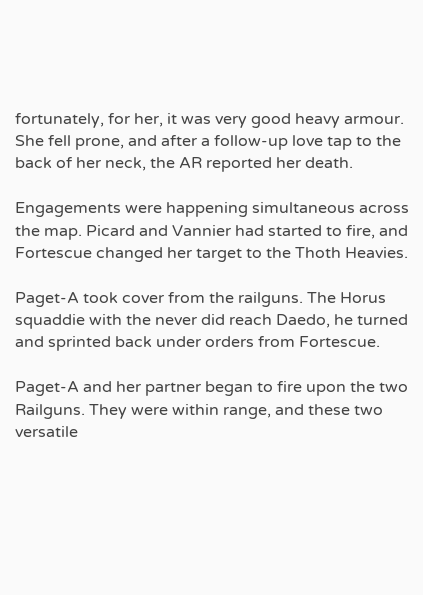fortunately, for her, it was very good heavy armour. She fell prone, and after a follow-up love tap to the back of her neck, the AR reported her death.

Engagements were happening simultaneous across the map. Picard and Vannier had started to fire, and Fortescue changed her target to the Thoth Heavies.

Paget-A took cover from the railguns. The Horus squaddie with the never did reach Daedo, he turned and sprinted back under orders from Fortescue.

Paget-A and her partner began to fire upon the two Railguns. They were within range, and these two versatile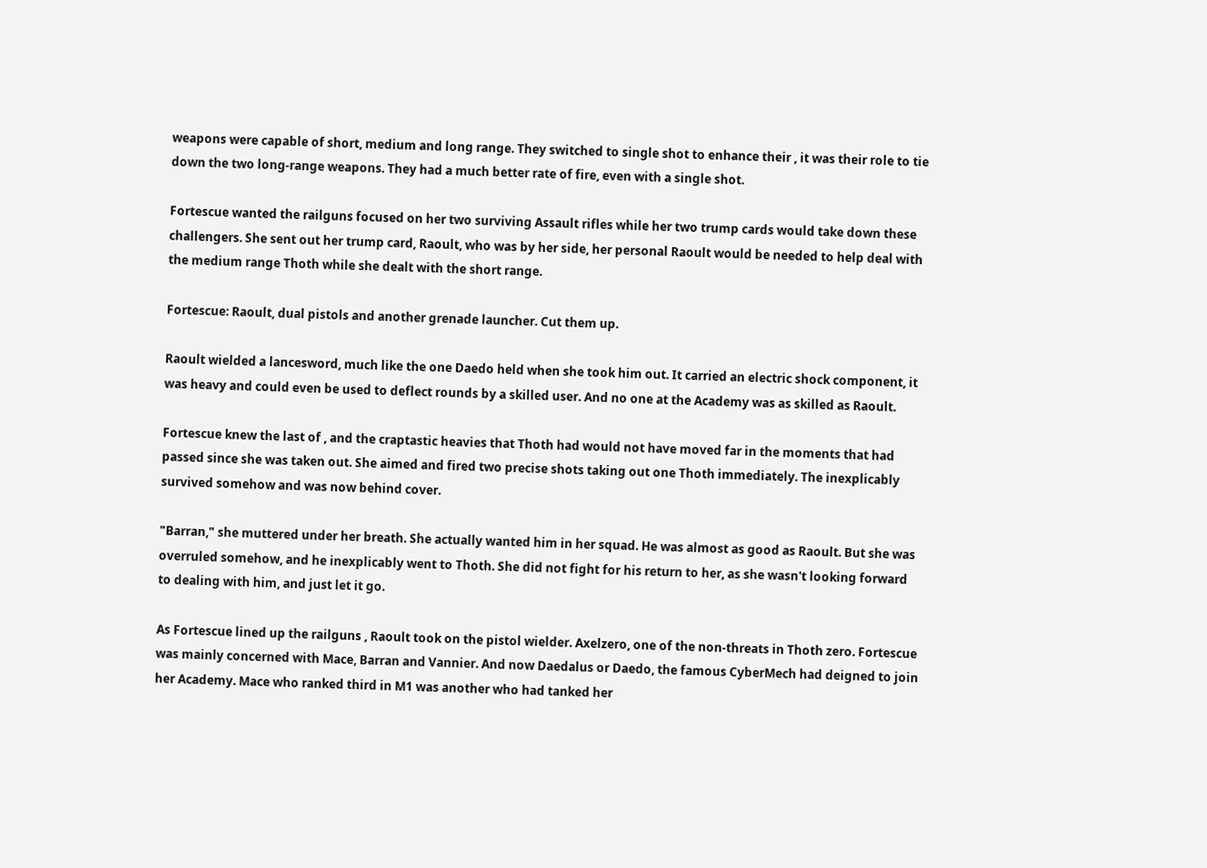weapons were capable of short, medium and long range. They switched to single shot to enhance their , it was their role to tie down the two long-range weapons. They had a much better rate of fire, even with a single shot.

Fortescue wanted the railguns focused on her two surviving Assault rifles while her two trump cards would take down these challengers. She sent out her trump card, Raoult, who was by her side, her personal Raoult would be needed to help deal with the medium range Thoth while she dealt with the short range.

Fortescue: Raoult, dual pistols and another grenade launcher. Cut them up.

Raoult wielded a lancesword, much like the one Daedo held when she took him out. It carried an electric shock component, it was heavy and could even be used to deflect rounds by a skilled user. And no one at the Academy was as skilled as Raoult.

Fortescue knew the last of , and the craptastic heavies that Thoth had would not have moved far in the moments that had passed since she was taken out. She aimed and fired two precise shots taking out one Thoth immediately. The inexplicably survived somehow and was now behind cover.

"Barran," she muttered under her breath. She actually wanted him in her squad. He was almost as good as Raoult. But she was overruled somehow, and he inexplicably went to Thoth. She did not fight for his return to her, as she wasn't looking forward to dealing with him, and just let it go.

As Fortescue lined up the railguns , Raoult took on the pistol wielder. Axelzero, one of the non-threats in Thoth zero. Fortescue was mainly concerned with Mace, Barran and Vannier. And now Daedalus or Daedo, the famous CyberMech had deigned to join her Academy. Mace who ranked third in M1 was another who had tanked her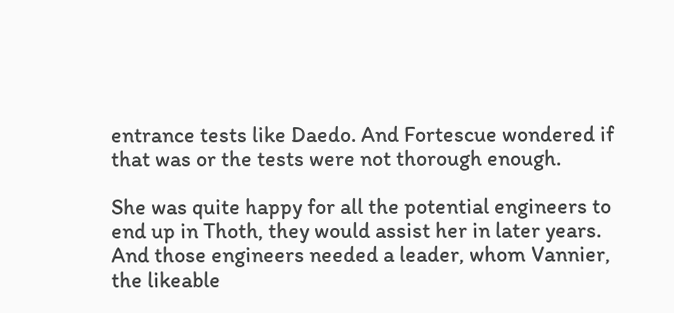entrance tests like Daedo. And Fortescue wondered if that was or the tests were not thorough enough.

She was quite happy for all the potential engineers to end up in Thoth, they would assist her in later years. And those engineers needed a leader, whom Vannier, the likeable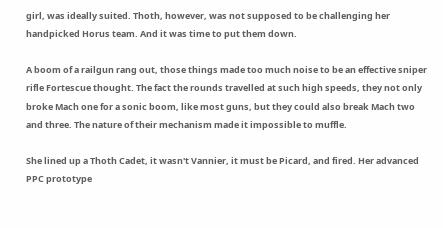girl, was ideally suited. Thoth, however, was not supposed to be challenging her handpicked Horus team. And it was time to put them down.

A boom of a railgun rang out, those things made too much noise to be an effective sniper rifle Fortescue thought. The fact the rounds travelled at such high speeds, they not only broke Mach one for a sonic boom, like most guns, but they could also break Mach two and three. The nature of their mechanism made it impossible to muffle.

She lined up a Thoth Cadet, it wasn't Vannier, it must be Picard, and fired. Her advanced PPC prototype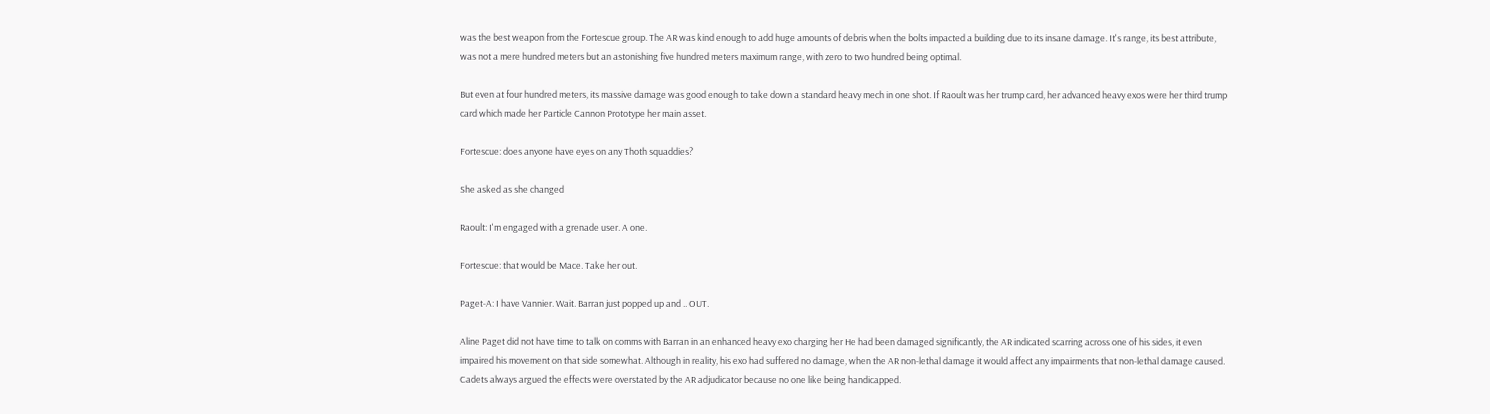was the best weapon from the Fortescue group. The AR was kind enough to add huge amounts of debris when the bolts impacted a building due to its insane damage. It's range, its best attribute, was not a mere hundred meters but an astonishing five hundred meters maximum range, with zero to two hundred being optimal.

But even at four hundred meters, its massive damage was good enough to take down a standard heavy mech in one shot. If Raoult was her trump card, her advanced heavy exos were her third trump card which made her Particle Cannon Prototype her main asset.

Fortescue: does anyone have eyes on any Thoth squaddies?

She asked as she changed

Raoult: I'm engaged with a grenade user. A one.

Fortescue: that would be Mace. Take her out.

Paget-A: I have Vannier. Wait. Barran just popped up and .. OUT.

Aline Paget did not have time to talk on comms with Barran in an enhanced heavy exo charging her He had been damaged significantly, the AR indicated scarring across one of his sides, it even impaired his movement on that side somewhat. Although in reality, his exo had suffered no damage, when the AR non-lethal damage it would affect any impairments that non-lethal damage caused. Cadets always argued the effects were overstated by the AR adjudicator because no one like being handicapped.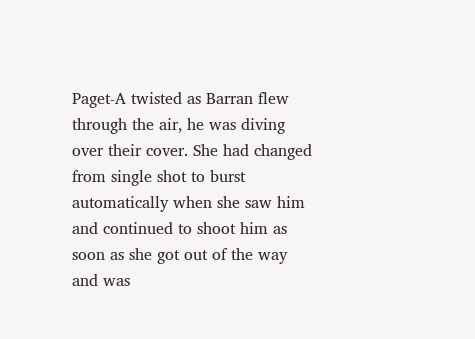Paget-A twisted as Barran flew through the air, he was diving over their cover. She had changed from single shot to burst automatically when she saw him and continued to shoot him as soon as she got out of the way and was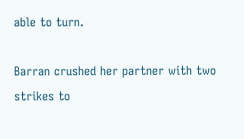able to turn.

Barran crushed her partner with two strikes to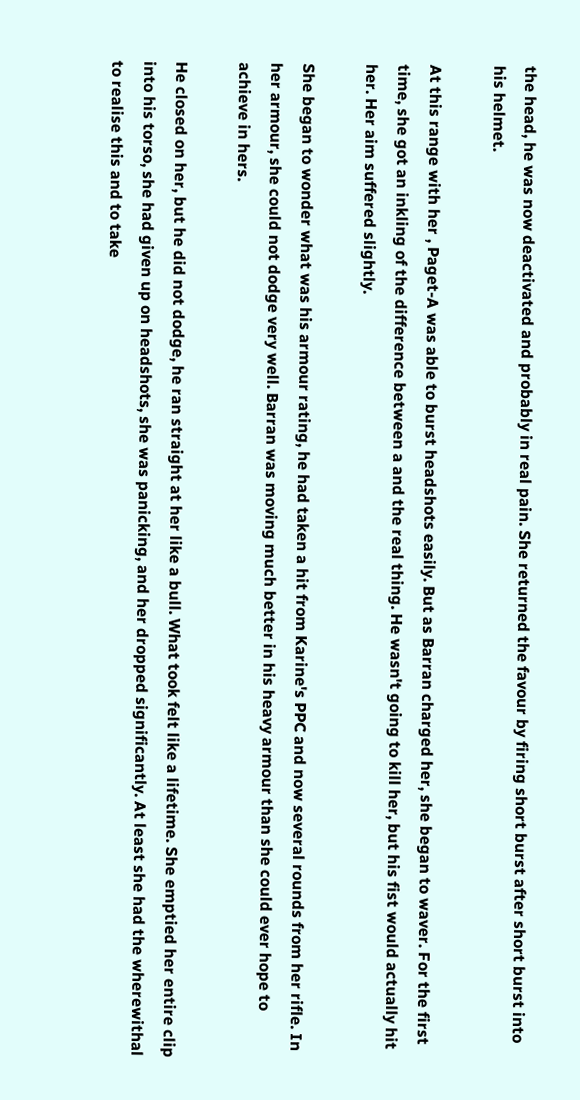the head, he was now deactivated and probably in real pain. She returned the favour by firing short burst after short burst into his helmet.

At this range with her , Paget-A was able to burst headshots easily. But as Barran charged her, she began to waver. For the first time, she got an inkling of the difference between a and the real thing. He wasn't going to kill her, but his fist would actually hit her. Her aim suffered slightly.

She began to wonder what was his armour rating, he had taken a hit from Karine's PPC and now several rounds from her rifle. In her armour, she could not dodge very well. Barran was moving much better in his heavy armour than she could ever hope to achieve in hers.

He closed on her, but he did not dodge, he ran straight at her like a bull. What took felt like a lifetime. She emptied her entire clip into his torso, she had given up on headshots, she was panicking, and her dropped significantly. At least she had the wherewithal to realise this and to take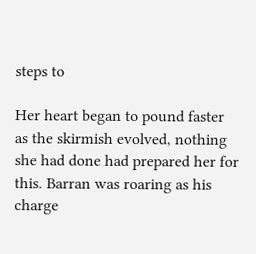steps to

Her heart began to pound faster as the skirmish evolved, nothing she had done had prepared her for this. Barran was roaring as his charge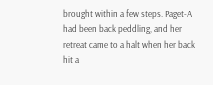brought within a few steps. Paget-A had been back peddling, and her retreat came to a halt when her back hit a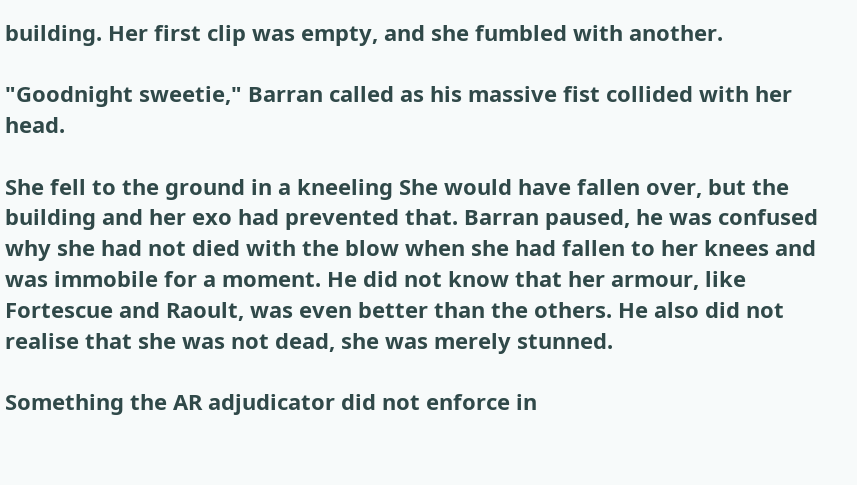building. Her first clip was empty, and she fumbled with another.

"Goodnight sweetie," Barran called as his massive fist collided with her head.

She fell to the ground in a kneeling She would have fallen over, but the building and her exo had prevented that. Barran paused, he was confused why she had not died with the blow when she had fallen to her knees and was immobile for a moment. He did not know that her armour, like Fortescue and Raoult, was even better than the others. He also did not realise that she was not dead, she was merely stunned.

Something the AR adjudicator did not enforce in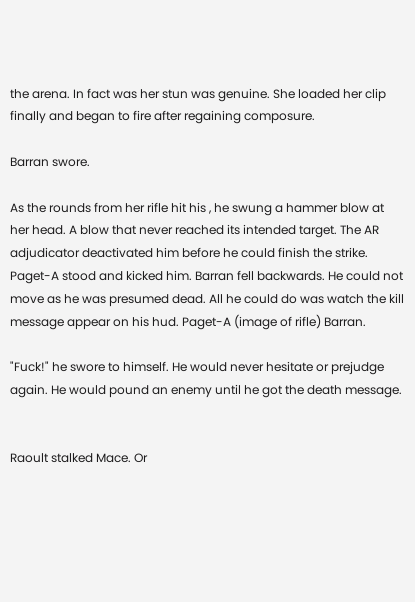the arena. In fact was her stun was genuine. She loaded her clip finally and began to fire after regaining composure.

Barran swore.

As the rounds from her rifle hit his , he swung a hammer blow at her head. A blow that never reached its intended target. The AR adjudicator deactivated him before he could finish the strike. Paget-A stood and kicked him. Barran fell backwards. He could not move as he was presumed dead. All he could do was watch the kill message appear on his hud. Paget-A (image of rifle) Barran.

"Fuck!" he swore to himself. He would never hesitate or prejudge again. He would pound an enemy until he got the death message.


Raoult stalked Mace. Or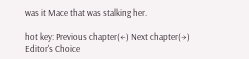was it Mace that was stalking her.

hot key: Previous chapter(←) Next chapter(→)
Editor's Choice